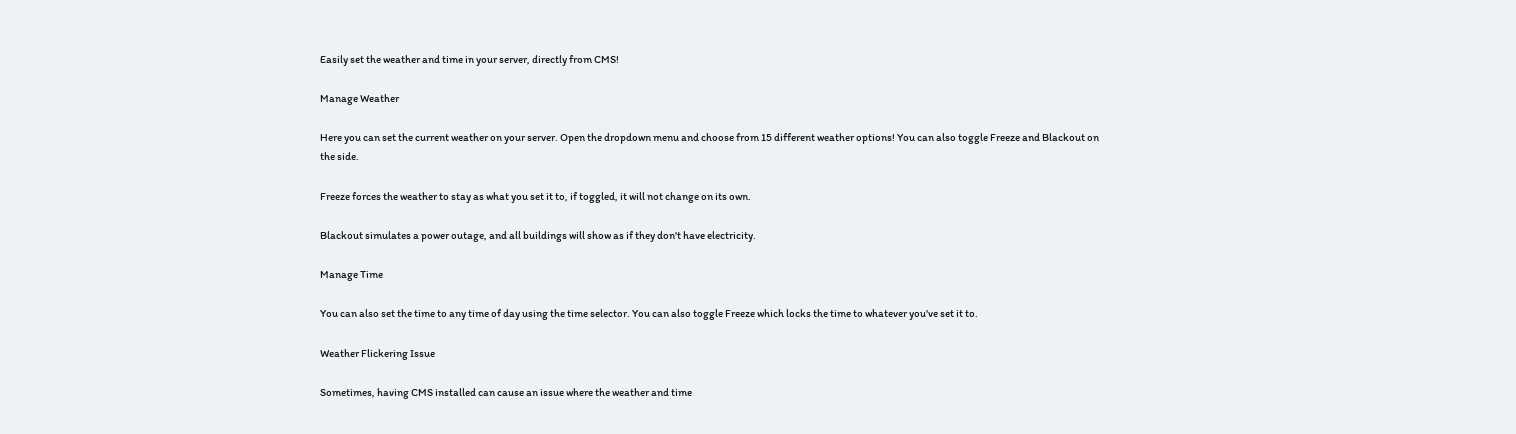Easily set the weather and time in your server, directly from CMS!

Manage Weather

Here you can set the current weather on your server. Open the dropdown menu and choose from 15 different weather options! You can also toggle Freeze and Blackout on the side.

Freeze forces the weather to stay as what you set it to, if toggled, it will not change on its own.

Blackout simulates a power outage, and all buildings will show as if they don't have electricity.

Manage Time

You can also set the time to any time of day using the time selector. You can also toggle Freeze which locks the time to whatever you've set it to.

Weather Flickering Issue

Sometimes, having CMS installed can cause an issue where the weather and time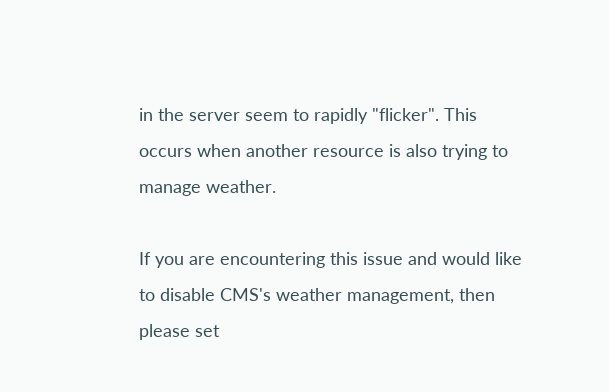in the server seem to rapidly "flicker". This occurs when another resource is also trying to manage weather.

If you are encountering this issue and would like to disable CMS's weather management, then please set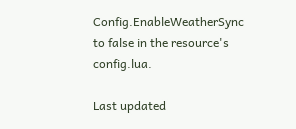Config.EnableWeatherSync to false in the resource's config.lua.

Last updated